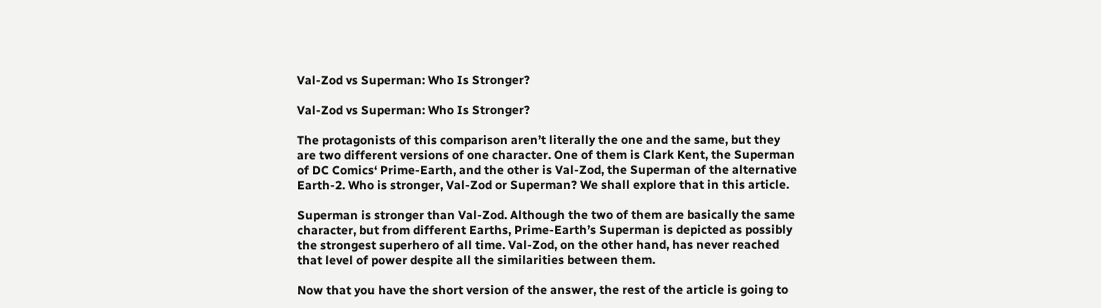Val-Zod vs Superman: Who Is Stronger?

Val-Zod vs Superman: Who Is Stronger?

The protagonists of this comparison aren’t literally the one and the same, but they are two different versions of one character. One of them is Clark Kent, the Superman of DC Comics‘ Prime-Earth, and the other is Val-Zod, the Superman of the alternative Earth-2. Who is stronger, Val-Zod or Superman? We shall explore that in this article.

Superman is stronger than Val-Zod. Although the two of them are basically the same character, but from different Earths, Prime-Earth’s Superman is depicted as possibly the strongest superhero of all time. Val-Zod, on the other hand, has never reached that level of power despite all the similarities between them.

Now that you have the short version of the answer, the rest of the article is going to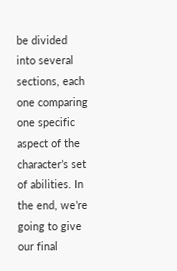be divided into several sections, each one comparing one specific aspect of the character’s set of abilities. In the end, we’re going to give our final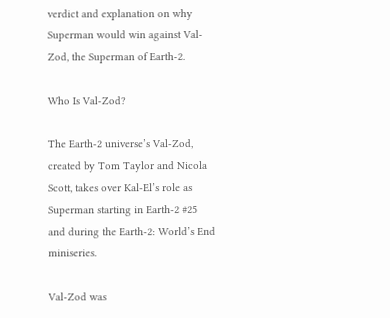verdict and explanation on why Superman would win against Val-Zod, the Superman of Earth-2.

Who Is Val-Zod?

The Earth-2 universe’s Val-Zod, created by Tom Taylor and Nicola Scott, takes over Kal-El’s role as Superman starting in Earth-2 #25 and during the Earth-2: World’s End miniseries.

Val-Zod was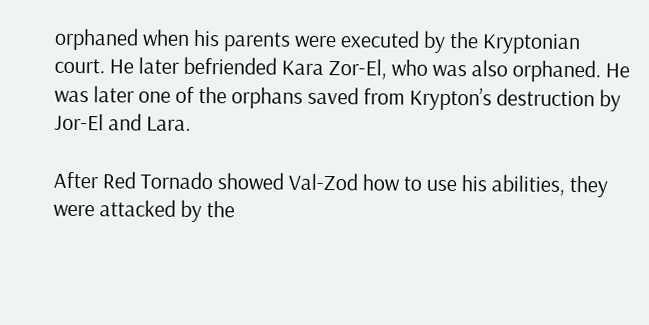orphaned when his parents were executed by the Kryptonian court. He later befriended Kara Zor-El, who was also orphaned. He was later one of the orphans saved from Krypton’s destruction by Jor-El and Lara.

After Red Tornado showed Val-Zod how to use his abilities, they were attacked by the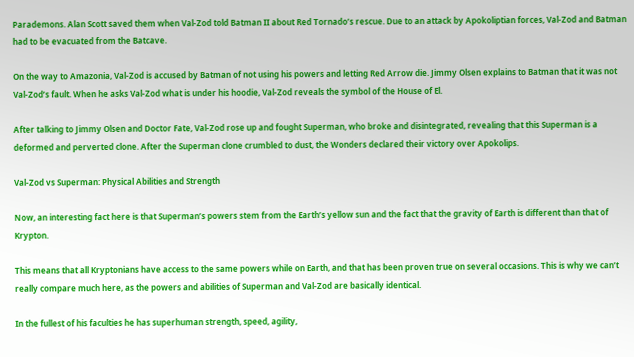Parademons. Alan Scott saved them when Val-Zod told Batman II about Red Tornado’s rescue. Due to an attack by Apokoliptian forces, Val-Zod and Batman had to be evacuated from the Batcave.

On the way to Amazonia, Val-Zod is accused by Batman of not using his powers and letting Red Arrow die. Jimmy Olsen explains to Batman that it was not Val-Zod’s fault. When he asks Val-Zod what is under his hoodie, Val-Zod reveals the symbol of the House of El.

After talking to Jimmy Olsen and Doctor Fate, Val-Zod rose up and fought Superman, who broke and disintegrated, revealing that this Superman is a deformed and perverted clone. After the Superman clone crumbled to dust, the Wonders declared their victory over Apokolips.

Val-Zod vs Superman: Physical Abilities and Strength

Now, an interesting fact here is that Superman’s powers stem from the Earth’s yellow sun and the fact that the gravity of Earth is different than that of Krypton.

This means that all Kryptonians have access to the same powers while on Earth, and that has been proven true on several occasions. This is why we can’t really compare much here, as the powers and abilities of Superman and Val-Zod are basically identical.

In the fullest of his faculties he has superhuman strength, speed, agility,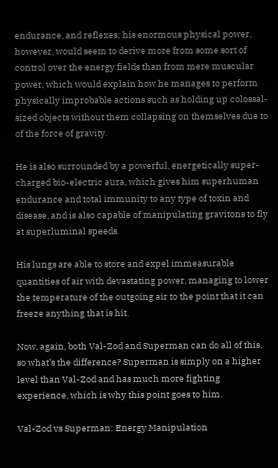endurance, and reflexes; his enormous physical power, however, would seem to derive more from some sort of control over the energy fields than from mere muscular power, which would explain how he manages to perform physically improbable actions such as holding up colossal-sized objects without them collapsing on themselves due to of the force of gravity.

He is also surrounded by a powerful, energetically super-charged bio-electric aura, which gives him superhuman endurance and total immunity to any type of toxin and disease, and is also capable of manipulating gravitons to fly at superluminal speeds.

His lungs are able to store and expel immeasurable quantities of air with devastating power, managing to lower the temperature of the outgoing air to the point that it can freeze anything that is hit.

Now, again, both Val-Zod and Superman can do all of this, so what’s the difference? Superman is simply on a higher level than Val-Zod and has much more fighting experience, which is why this point goes to him.

Val-Zod vs Superman: Energy Manipulation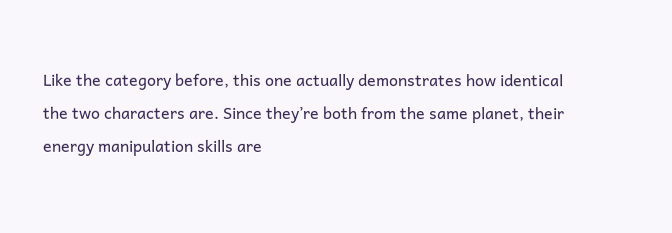Like the category before, this one actually demonstrates how identical the two characters are. Since they’re both from the same planet, their energy manipulation skills are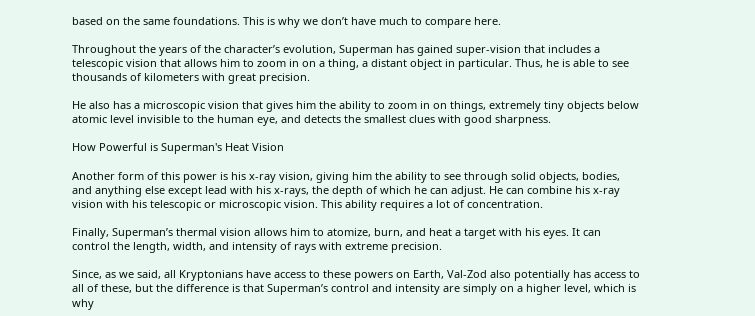based on the same foundations. This is why we don’t have much to compare here.

Throughout the years of the character’s evolution, Superman has gained super-vision that includes a telescopic vision that allows him to zoom in on a thing, a distant object in particular. Thus, he is able to see thousands of kilometers with great precision.

He also has a microscopic vision that gives him the ability to zoom in on things, extremely tiny objects below atomic level invisible to the human eye, and detects the smallest clues with good sharpness.

How Powerful is Superman's Heat Vision

Another form of this power is his x-ray vision, giving him the ability to see through solid objects, bodies, and anything else except lead with his x-rays, the depth of which he can adjust. He can combine his x-ray vision with his telescopic or microscopic vision. This ability requires a lot of concentration.

Finally, Superman’s thermal vision allows him to atomize, burn, and heat a target with his eyes. It can control the length, width, and intensity of rays with extreme precision.

Since, as we said, all Kryptonians have access to these powers on Earth, Val-Zod also potentially has access to all of these, but the difference is that Superman’s control and intensity are simply on a higher level, which is why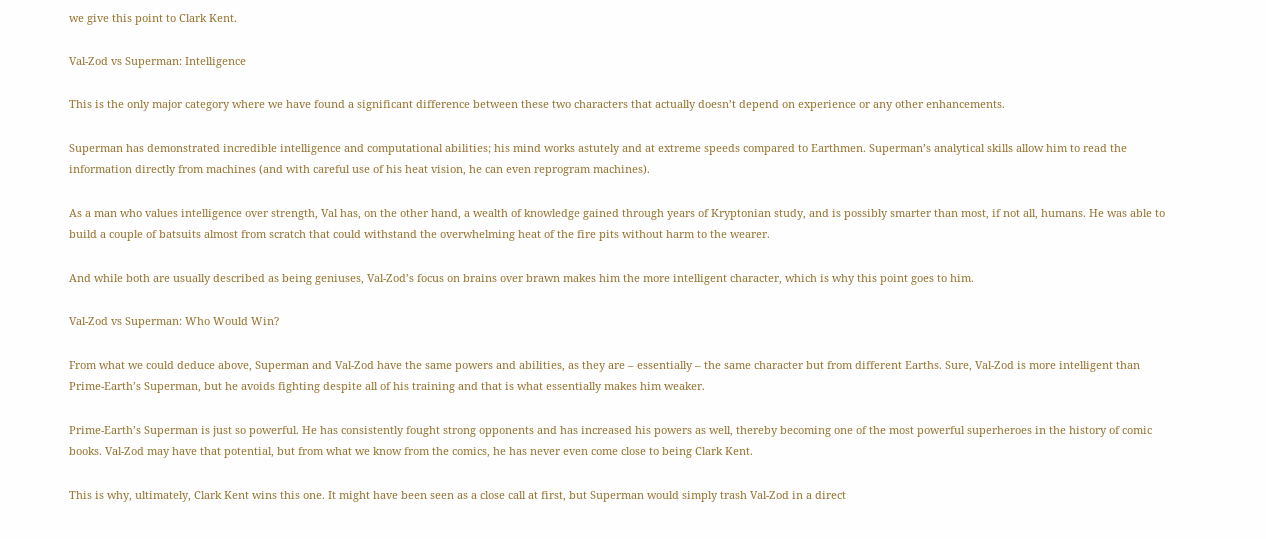we give this point to Clark Kent.

Val-Zod vs Superman: Intelligence

This is the only major category where we have found a significant difference between these two characters that actually doesn’t depend on experience or any other enhancements.

Superman has demonstrated incredible intelligence and computational abilities; his mind works astutely and at extreme speeds compared to Earthmen. Superman’s analytical skills allow him to read the information directly from machines (and with careful use of his heat vision, he can even reprogram machines).

As a man who values intelligence over strength, Val has, on the other hand, a wealth of knowledge gained through years of Kryptonian study, and is possibly smarter than most, if not all, humans. He was able to build a couple of batsuits almost from scratch that could withstand the overwhelming heat of the fire pits without harm to the wearer.

And while both are usually described as being geniuses, Val-Zod’s focus on brains over brawn makes him the more intelligent character, which is why this point goes to him.

Val-Zod vs Superman: Who Would Win?

From what we could deduce above, Superman and Val-Zod have the same powers and abilities, as they are – essentially – the same character but from different Earths. Sure, Val-Zod is more intelligent than Prime-Earth’s Superman, but he avoids fighting despite all of his training and that is what essentially makes him weaker.

Prime-Earth’s Superman is just so powerful. He has consistently fought strong opponents and has increased his powers as well, thereby becoming one of the most powerful superheroes in the history of comic books. Val-Zod may have that potential, but from what we know from the comics, he has never even come close to being Clark Kent.

This is why, ultimately, Clark Kent wins this one. It might have been seen as a close call at first, but Superman would simply trash Val-Zod in a direct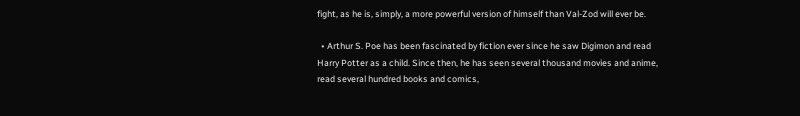fight, as he is, simply, a more powerful version of himself than Val-Zod will ever be.

  • Arthur S. Poe has been fascinated by fiction ever since he saw Digimon and read Harry Potter as a child. Since then, he has seen several thousand movies and anime, read several hundred books and comics,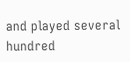and played several hundred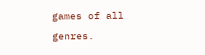games of all genres.